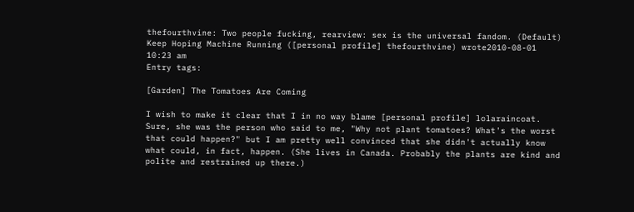thefourthvine: Two people fucking, rearview: sex is the universal fandom. (Default)
Keep Hoping Machine Running ([personal profile] thefourthvine) wrote2010-08-01 10:23 am
Entry tags:

[Garden] The Tomatoes Are Coming

I wish to make it clear that I in no way blame [personal profile] lolaraincoat. Sure, she was the person who said to me, "Why not plant tomatoes? What's the worst that could happen?" but I am pretty well convinced that she didn't actually know what could, in fact, happen. (She lives in Canada. Probably the plants are kind and polite and restrained up there.)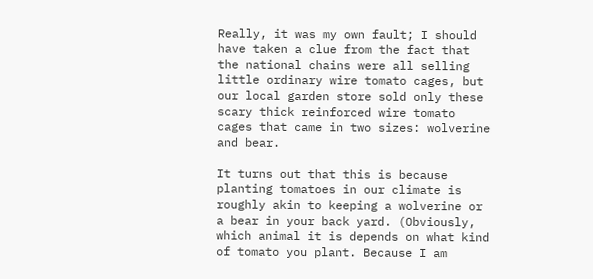Really, it was my own fault; I should have taken a clue from the fact that the national chains were all selling little ordinary wire tomato cages, but our local garden store sold only these scary thick reinforced wire tomato cages that came in two sizes: wolverine and bear.

It turns out that this is because planting tomatoes in our climate is roughly akin to keeping a wolverine or a bear in your back yard. (Obviously, which animal it is depends on what kind of tomato you plant. Because I am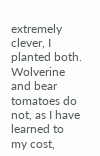extremely clever, I planted both. Wolverine and bear tomatoes do not, as I have learned to my cost,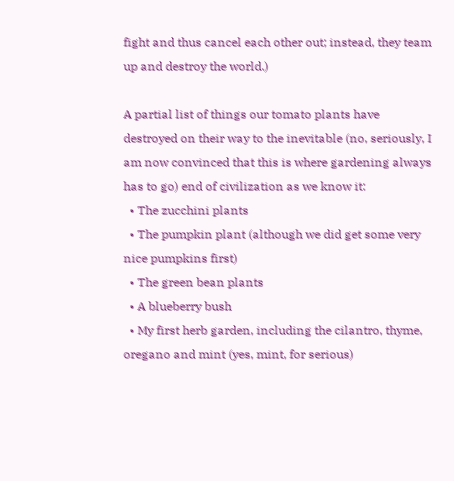fight and thus cancel each other out; instead, they team up and destroy the world.)

A partial list of things our tomato plants have destroyed on their way to the inevitable (no, seriously, I am now convinced that this is where gardening always has to go) end of civilization as we know it:
  • The zucchini plants
  • The pumpkin plant (although we did get some very nice pumpkins first)
  • The green bean plants
  • A blueberry bush
  • My first herb garden, including the cilantro, thyme, oregano and mint (yes, mint, for serious)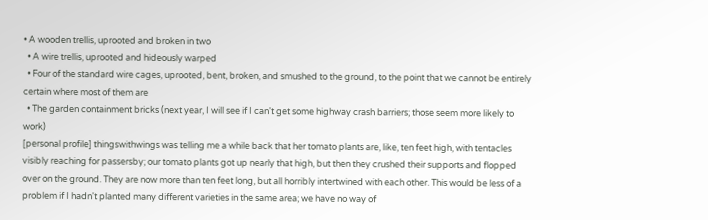• A wooden trellis, uprooted and broken in two
  • A wire trellis, uprooted and hideously warped
  • Four of the standard wire cages, uprooted, bent, broken, and smushed to the ground, to the point that we cannot be entirely certain where most of them are
  • The garden containment bricks (next year, I will see if I can't get some highway crash barriers; those seem more likely to work)
[personal profile] thingswithwings was telling me a while back that her tomato plants are, like, ten feet high, with tentacles visibly reaching for passersby; our tomato plants got up nearly that high, but then they crushed their supports and flopped over on the ground. They are now more than ten feet long, but all horribly intertwined with each other. This would be less of a problem if I hadn't planted many different varieties in the same area; we have no way of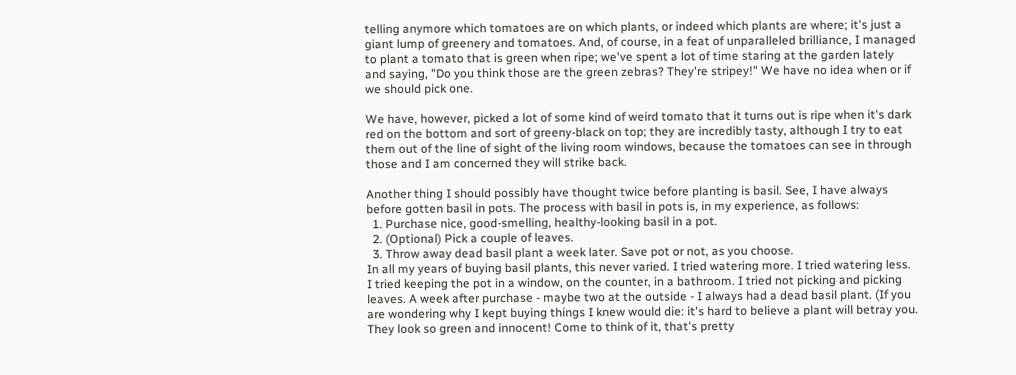telling anymore which tomatoes are on which plants, or indeed which plants are where; it's just a giant lump of greenery and tomatoes. And, of course, in a feat of unparalleled brilliance, I managed to plant a tomato that is green when ripe; we've spent a lot of time staring at the garden lately and saying, "Do you think those are the green zebras? They're stripey!" We have no idea when or if we should pick one.

We have, however, picked a lot of some kind of weird tomato that it turns out is ripe when it's dark red on the bottom and sort of greeny-black on top; they are incredibly tasty, although I try to eat them out of the line of sight of the living room windows, because the tomatoes can see in through those and I am concerned they will strike back.

Another thing I should possibly have thought twice before planting is basil. See, I have always before gotten basil in pots. The process with basil in pots is, in my experience, as follows:
  1. Purchase nice, good-smelling, healthy-looking basil in a pot.
  2. (Optional) Pick a couple of leaves.
  3. Throw away dead basil plant a week later. Save pot or not, as you choose.
In all my years of buying basil plants, this never varied. I tried watering more. I tried watering less. I tried keeping the pot in a window, on the counter, in a bathroom. I tried not picking and picking leaves. A week after purchase - maybe two at the outside - I always had a dead basil plant. (If you are wondering why I kept buying things I knew would die: it's hard to believe a plant will betray you. They look so green and innocent! Come to think of it, that's pretty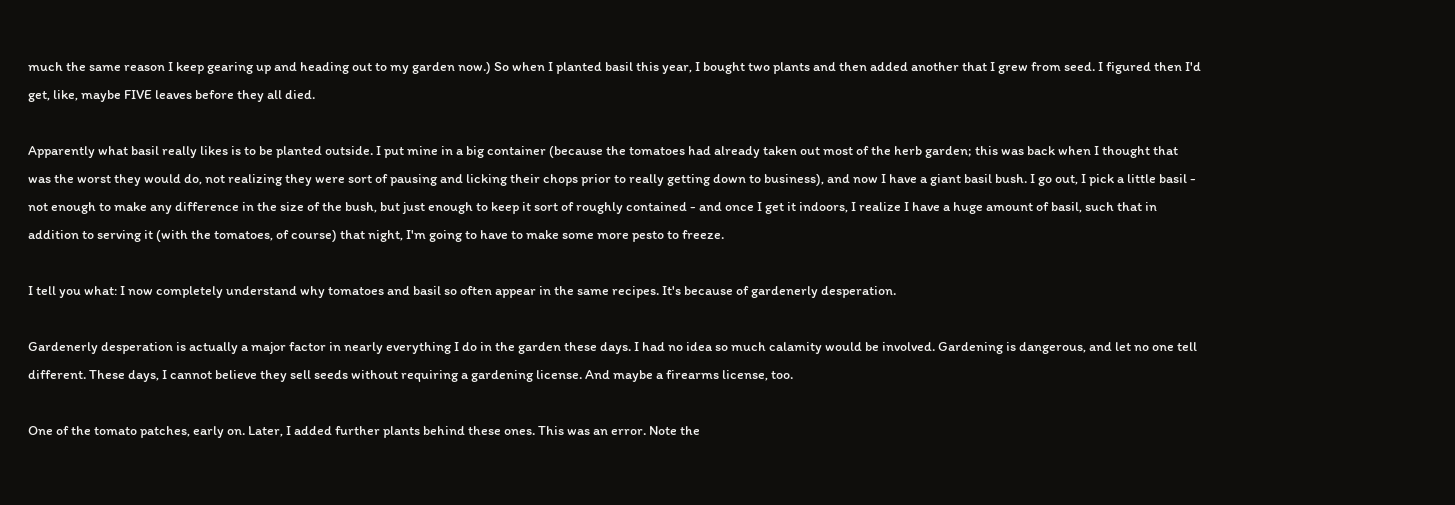much the same reason I keep gearing up and heading out to my garden now.) So when I planted basil this year, I bought two plants and then added another that I grew from seed. I figured then I'd get, like, maybe FIVE leaves before they all died.

Apparently what basil really likes is to be planted outside. I put mine in a big container (because the tomatoes had already taken out most of the herb garden; this was back when I thought that was the worst they would do, not realizing they were sort of pausing and licking their chops prior to really getting down to business), and now I have a giant basil bush. I go out, I pick a little basil - not enough to make any difference in the size of the bush, but just enough to keep it sort of roughly contained - and once I get it indoors, I realize I have a huge amount of basil, such that in addition to serving it (with the tomatoes, of course) that night, I'm going to have to make some more pesto to freeze.

I tell you what: I now completely understand why tomatoes and basil so often appear in the same recipes. It's because of gardenerly desperation.

Gardenerly desperation is actually a major factor in nearly everything I do in the garden these days. I had no idea so much calamity would be involved. Gardening is dangerous, and let no one tell different. These days, I cannot believe they sell seeds without requiring a gardening license. And maybe a firearms license, too.

One of the tomato patches, early on. Later, I added further plants behind these ones. This was an error. Note the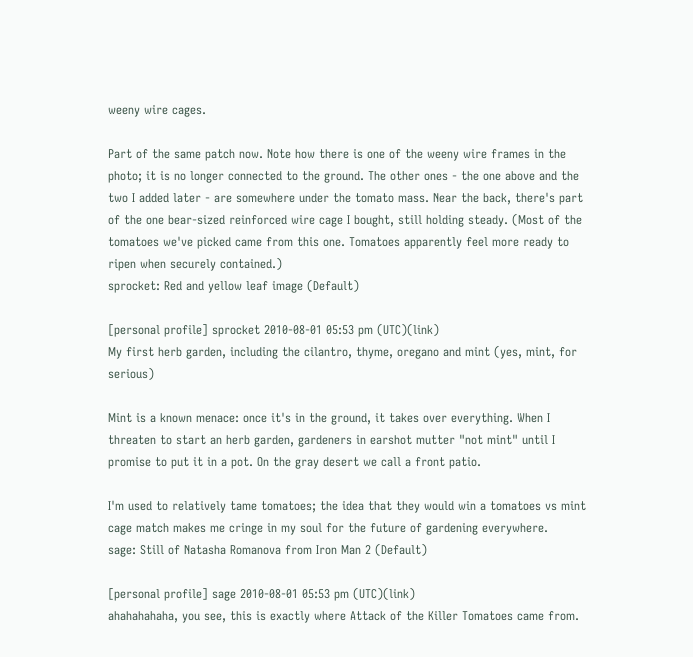weeny wire cages.

Part of the same patch now. Note how there is one of the weeny wire frames in the photo; it is no longer connected to the ground. The other ones - the one above and the two I added later - are somewhere under the tomato mass. Near the back, there's part of the one bear-sized reinforced wire cage I bought, still holding steady. (Most of the tomatoes we've picked came from this one. Tomatoes apparently feel more ready to ripen when securely contained.)
sprocket: Red and yellow leaf image (Default)

[personal profile] sprocket 2010-08-01 05:53 pm (UTC)(link)
My first herb garden, including the cilantro, thyme, oregano and mint (yes, mint, for serious)

Mint is a known menace: once it's in the ground, it takes over everything. When I threaten to start an herb garden, gardeners in earshot mutter "not mint" until I promise to put it in a pot. On the gray desert we call a front patio.

I'm used to relatively tame tomatoes; the idea that they would win a tomatoes vs mint cage match makes me cringe in my soul for the future of gardening everywhere.
sage: Still of Natasha Romanova from Iron Man 2 (Default)

[personal profile] sage 2010-08-01 05:53 pm (UTC)(link)
ahahahahaha, you see, this is exactly where Attack of the Killer Tomatoes came from.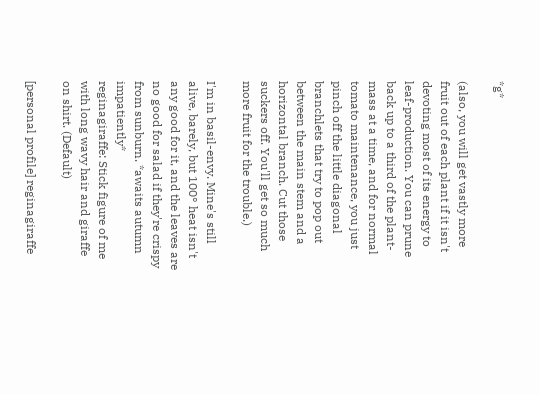*g*

(also, you will get vastly more fruit out of each plant if it isn't devoting most of its energy to leaf-production. You can prune back up to a third of the plant-mass at a time, and for normal tomato maintenance, you just pinch off the little diagonal branchlets that try to pop out between the main stem and a horizontal branch. Cut those suckers off. You'll get so much more fruit for the trouble.)

I'm in basil-envy. Mine's still alive, barely, but 100° heat isn't any good for it, and the leaves are no good for salad if they're crispy from sunburn. *awaits autumn impatiently*
reginagiraffe: Stick figure of me with long wavy hair and giraffe on shirt. (Default)

[personal profile] reginagiraffe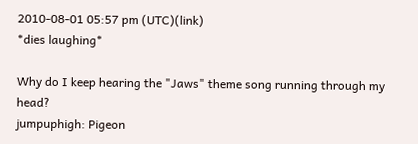2010-08-01 05:57 pm (UTC)(link)
*dies laughing*

Why do I keep hearing the "Jaws" theme song running through my head?
jumpuphigh: Pigeon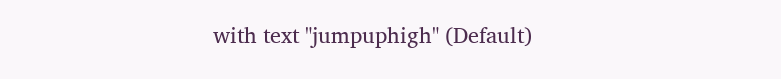with text "jumpuphigh" (Default)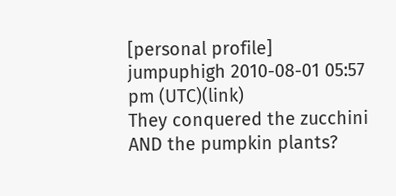[personal profile] jumpuphigh 2010-08-01 05:57 pm (UTC)(link)
They conquered the zucchini AND the pumpkin plants?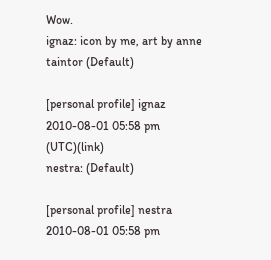Wow.
ignaz: icon by me, art by anne taintor (Default)

[personal profile] ignaz 2010-08-01 05:58 pm (UTC)(link)
nestra: (Default)

[personal profile] nestra 2010-08-01 05:58 pm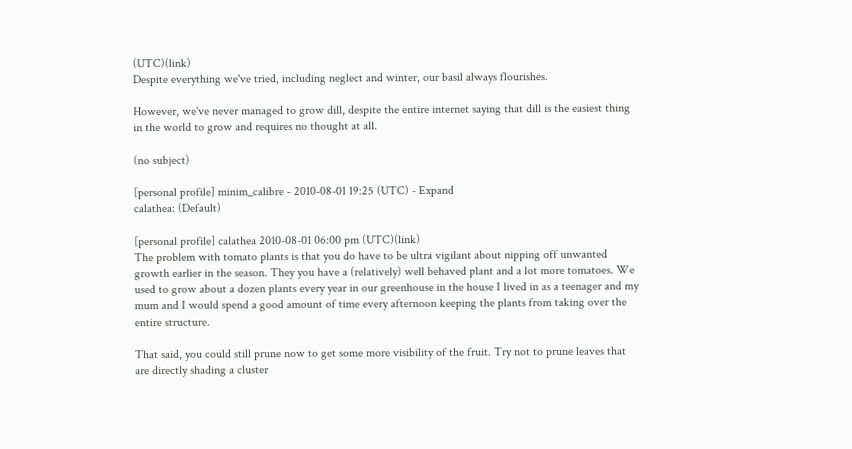(UTC)(link)
Despite everything we've tried, including neglect and winter, our basil always flourishes.

However, we've never managed to grow dill, despite the entire internet saying that dill is the easiest thing in the world to grow and requires no thought at all.

(no subject)

[personal profile] minim_calibre - 2010-08-01 19:25 (UTC) - Expand
calathea: (Default)

[personal profile] calathea 2010-08-01 06:00 pm (UTC)(link)
The problem with tomato plants is that you do have to be ultra vigilant about nipping off unwanted growth earlier in the season. They you have a (relatively) well behaved plant and a lot more tomatoes. We used to grow about a dozen plants every year in our greenhouse in the house I lived in as a teenager and my mum and I would spend a good amount of time every afternoon keeping the plants from taking over the entire structure.

That said, you could still prune now to get some more visibility of the fruit. Try not to prune leaves that are directly shading a cluster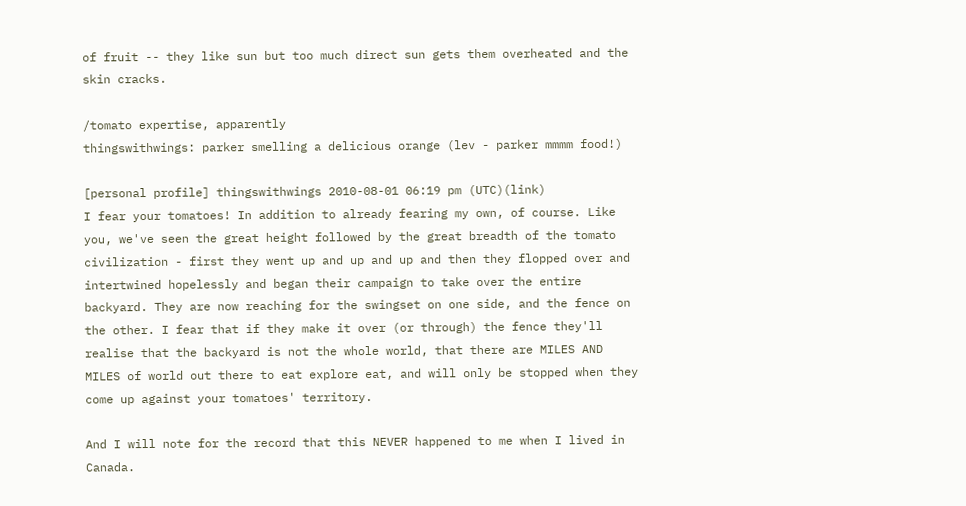of fruit -- they like sun but too much direct sun gets them overheated and the skin cracks.

/tomato expertise, apparently
thingswithwings: parker smelling a delicious orange (lev - parker mmmm food!)

[personal profile] thingswithwings 2010-08-01 06:19 pm (UTC)(link)
I fear your tomatoes! In addition to already fearing my own, of course. Like you, we've seen the great height followed by the great breadth of the tomato civilization - first they went up and up and up and then they flopped over and intertwined hopelessly and began their campaign to take over the entire backyard. They are now reaching for the swingset on one side, and the fence on the other. I fear that if they make it over (or through) the fence they'll realise that the backyard is not the whole world, that there are MILES AND MILES of world out there to eat explore eat, and will only be stopped when they come up against your tomatoes' territory.

And I will note for the record that this NEVER happened to me when I lived in Canada.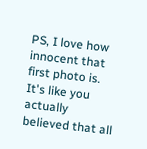PS, I love how innocent that first photo is. It's like you actually believed that all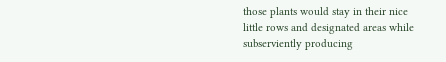those plants would stay in their nice little rows and designated areas while subserviently producing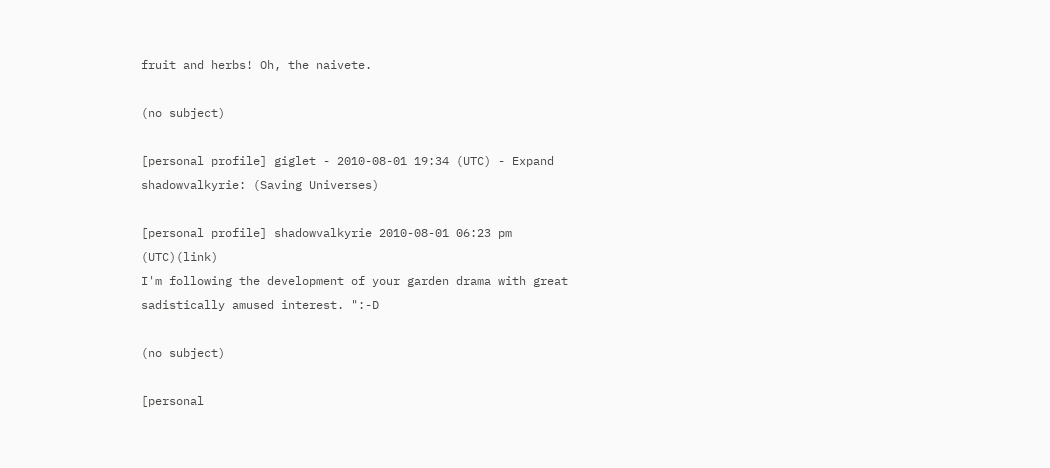fruit and herbs! Oh, the naivete.

(no subject)

[personal profile] giglet - 2010-08-01 19:34 (UTC) - Expand
shadowvalkyrie: (Saving Universes)

[personal profile] shadowvalkyrie 2010-08-01 06:23 pm (UTC)(link)
I'm following the development of your garden drama with great sadistically amused interest. ":-D

(no subject)

[personal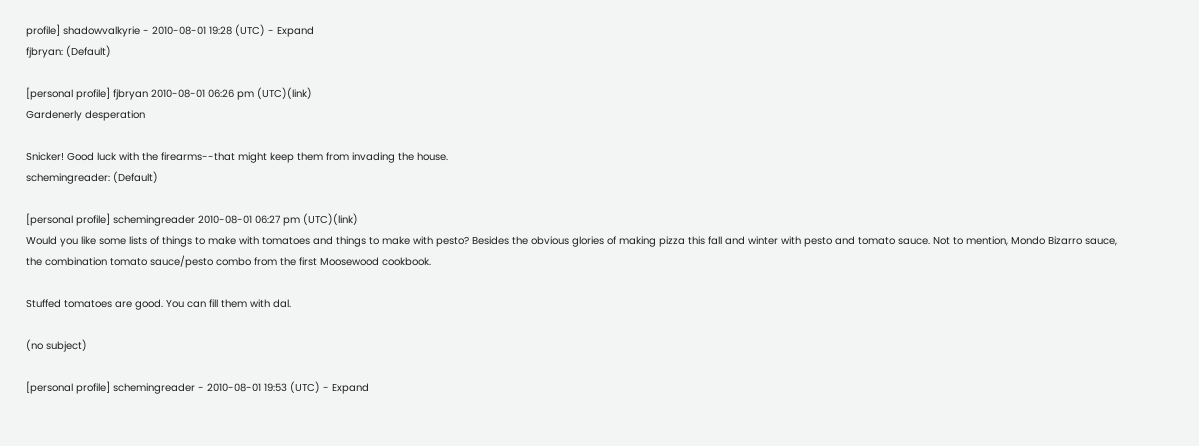profile] shadowvalkyrie - 2010-08-01 19:28 (UTC) - Expand
fjbryan: (Default)

[personal profile] fjbryan 2010-08-01 06:26 pm (UTC)(link)
Gardenerly desperation

Snicker! Good luck with the firearms--that might keep them from invading the house.
schemingreader: (Default)

[personal profile] schemingreader 2010-08-01 06:27 pm (UTC)(link)
Would you like some lists of things to make with tomatoes and things to make with pesto? Besides the obvious glories of making pizza this fall and winter with pesto and tomato sauce. Not to mention, Mondo Bizarro sauce, the combination tomato sauce/pesto combo from the first Moosewood cookbook.

Stuffed tomatoes are good. You can fill them with dal.

(no subject)

[personal profile] schemingreader - 2010-08-01 19:53 (UTC) - Expand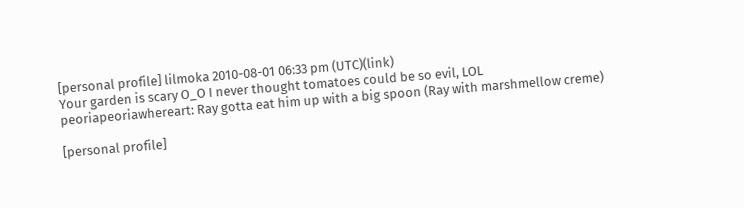[personal profile] lilmoka 2010-08-01 06:33 pm (UTC)(link)
Your garden is scary O_O I never thought tomatoes could be so evil, LOL
peoriapeoriawhereart: Ray gotta eat him up with a big spoon (Ray with marshmellow creme)

[personal profile]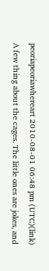peoriapeoriawhereart 2010-08-01 06:48 pm (UTC)(link)
A few thing about the cages. The little ones are jokes, and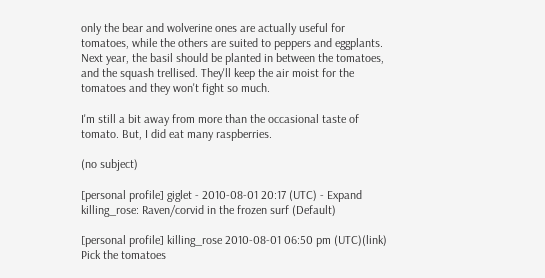only the bear and wolverine ones are actually useful for tomatoes, while the others are suited to peppers and eggplants. Next year, the basil should be planted in between the tomatoes, and the squash trellised. They'll keep the air moist for the tomatoes and they won't fight so much.

I'm still a bit away from more than the occasional taste of tomato. But, I did eat many raspberries.

(no subject)

[personal profile] giglet - 2010-08-01 20:17 (UTC) - Expand
killing_rose: Raven/corvid in the frozen surf (Default)

[personal profile] killing_rose 2010-08-01 06:50 pm (UTC)(link)
Pick the tomatoes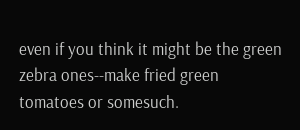even if you think it might be the green zebra ones--make fried green tomatoes or somesuch.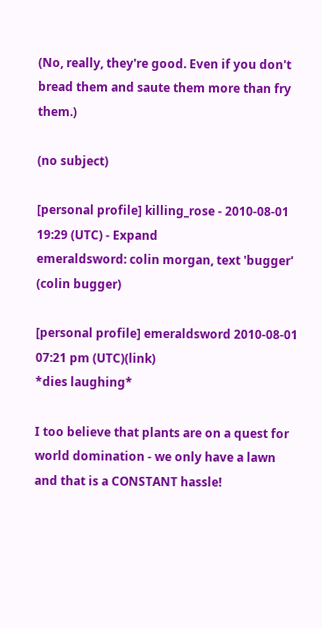(No, really, they're good. Even if you don't bread them and saute them more than fry them.)

(no subject)

[personal profile] killing_rose - 2010-08-01 19:29 (UTC) - Expand
emeraldsword: colin morgan, text 'bugger' (colin bugger)

[personal profile] emeraldsword 2010-08-01 07:21 pm (UTC)(link)
*dies laughing*

I too believe that plants are on a quest for world domination - we only have a lawn and that is a CONSTANT hassle!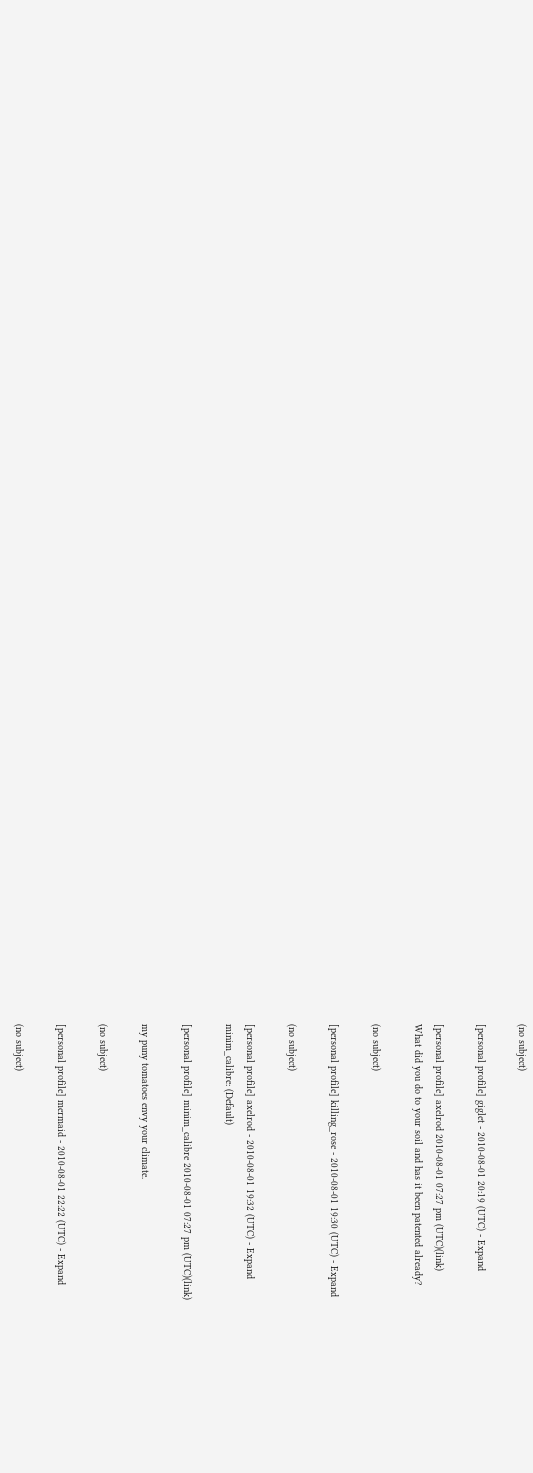(no subject)

[personal profile] giglet - 2010-08-01 20:19 (UTC) - Expand

[personal profile] axelrod 2010-08-01 07:27 pm (UTC)(link)
What did you do to your soil and has it been patented already?

(no subject)

[personal profile] killing_rose - 2010-08-01 19:30 (UTC) - Expand

(no subject)

[personal profile] axelrod - 2010-08-01 19:32 (UTC) - Expand
minim_calibre: (Default)

[personal profile] minim_calibre 2010-08-01 07:27 pm (UTC)(link)

my puny tomatoes envy your climate.

(no subject)

[personal profile] mermaid - 2010-08-01 22:22 (UTC) - Expand

(no subject)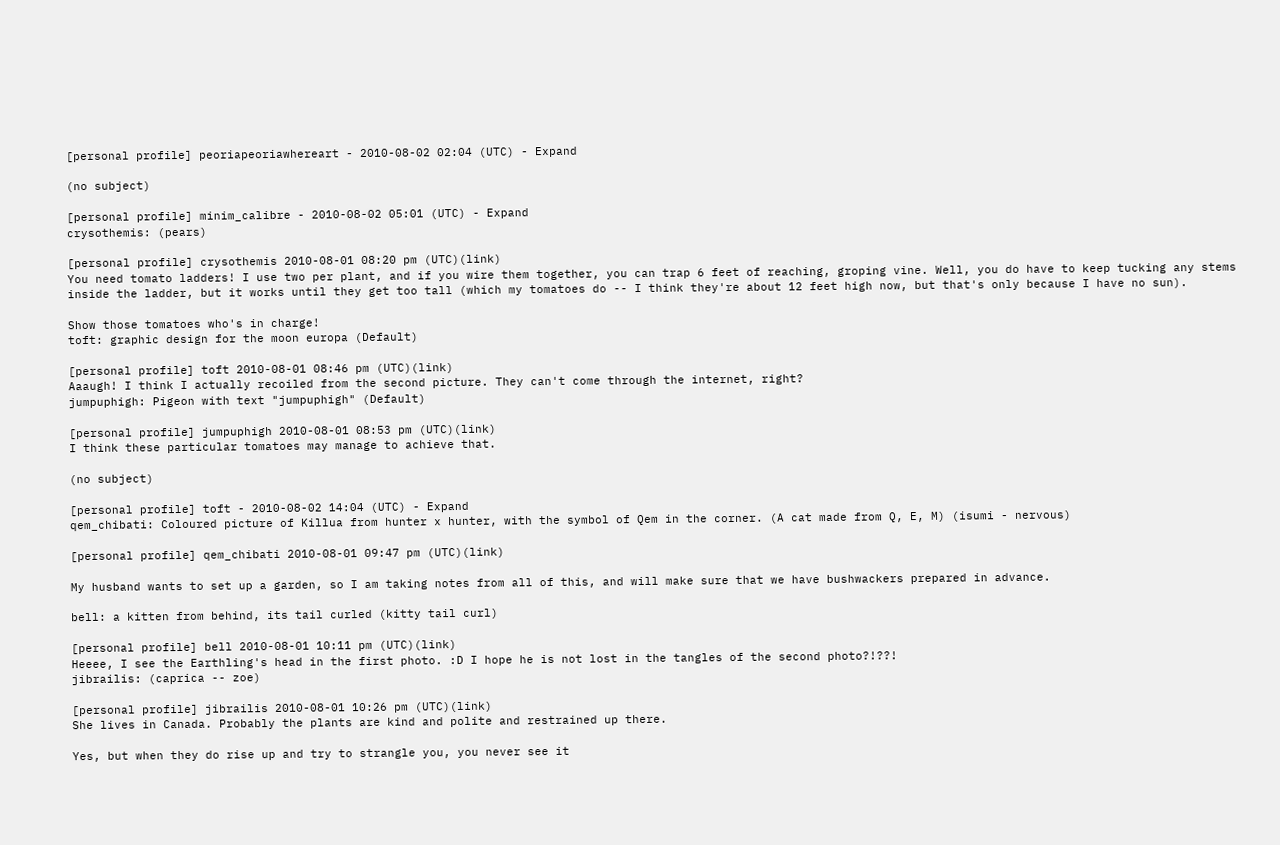[personal profile] peoriapeoriawhereart - 2010-08-02 02:04 (UTC) - Expand

(no subject)

[personal profile] minim_calibre - 2010-08-02 05:01 (UTC) - Expand
crysothemis: (pears)

[personal profile] crysothemis 2010-08-01 08:20 pm (UTC)(link)
You need tomato ladders! I use two per plant, and if you wire them together, you can trap 6 feet of reaching, groping vine. Well, you do have to keep tucking any stems inside the ladder, but it works until they get too tall (which my tomatoes do -- I think they're about 12 feet high now, but that's only because I have no sun).

Show those tomatoes who's in charge!
toft: graphic design for the moon europa (Default)

[personal profile] toft 2010-08-01 08:46 pm (UTC)(link)
Aaaugh! I think I actually recoiled from the second picture. They can't come through the internet, right?
jumpuphigh: Pigeon with text "jumpuphigh" (Default)

[personal profile] jumpuphigh 2010-08-01 08:53 pm (UTC)(link)
I think these particular tomatoes may manage to achieve that.

(no subject)

[personal profile] toft - 2010-08-02 14:04 (UTC) - Expand
qem_chibati: Coloured picture of Killua from hunter x hunter, with the symbol of Qem in the corner. (A cat made from Q, E, M) (isumi - nervous)

[personal profile] qem_chibati 2010-08-01 09:47 pm (UTC)(link)

My husband wants to set up a garden, so I am taking notes from all of this, and will make sure that we have bushwackers prepared in advance.

bell: a kitten from behind, its tail curled (kitty tail curl)

[personal profile] bell 2010-08-01 10:11 pm (UTC)(link)
Heeee, I see the Earthling's head in the first photo. :D I hope he is not lost in the tangles of the second photo?!??!
jibrailis: (caprica -- zoe)

[personal profile] jibrailis 2010-08-01 10:26 pm (UTC)(link)
She lives in Canada. Probably the plants are kind and polite and restrained up there.

Yes, but when they do rise up and try to strangle you, you never see it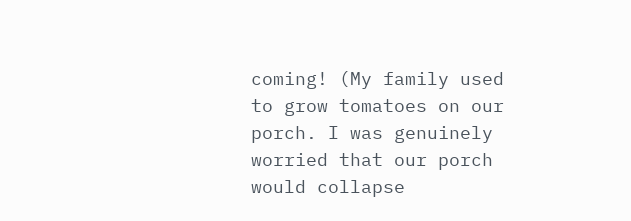coming! (My family used to grow tomatoes on our porch. I was genuinely worried that our porch would collapse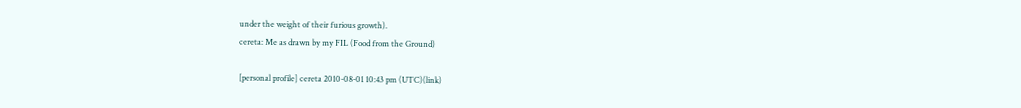under the weight of their furious growth).
cereta: Me as drawn by my FIL (Food from the Ground)

[personal profile] cereta 2010-08-01 10:43 pm (UTC)(link)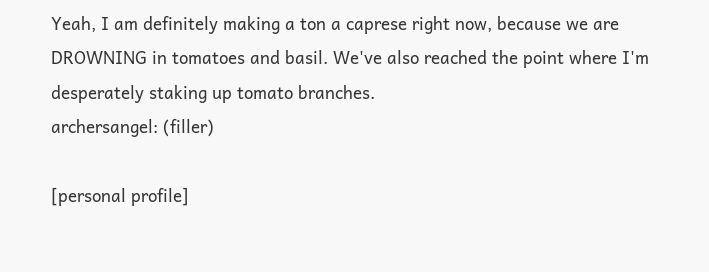Yeah, I am definitely making a ton a caprese right now, because we are DROWNING in tomatoes and basil. We've also reached the point where I'm desperately staking up tomato branches.
archersangel: (filler)

[personal profile]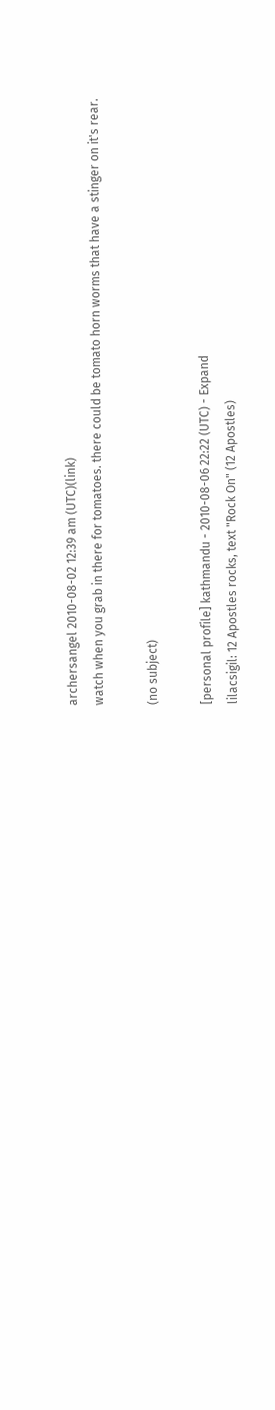archersangel 2010-08-02 12:39 am (UTC)(link)
watch when you grab in there for tomatoes. there could be tomato horn worms that have a stinger on it's rear.

(no subject)

[personal profile] kathmandu - 2010-08-06 22:22 (UTC) - Expand
lilacsigil: 12 Apostles rocks, text "Rock On" (12 Apostles)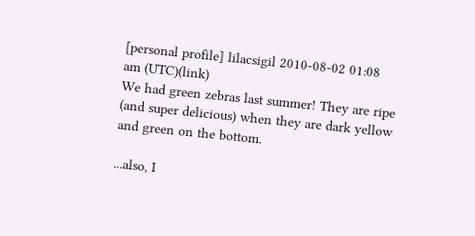[personal profile] lilacsigil 2010-08-02 01:08 am (UTC)(link)
We had green zebras last summer! They are ripe (and super delicious) when they are dark yellow and green on the bottom.

...also, I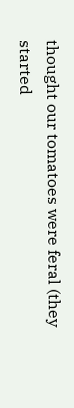thought our tomatoes were feral (they started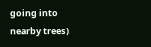going into nearby trees)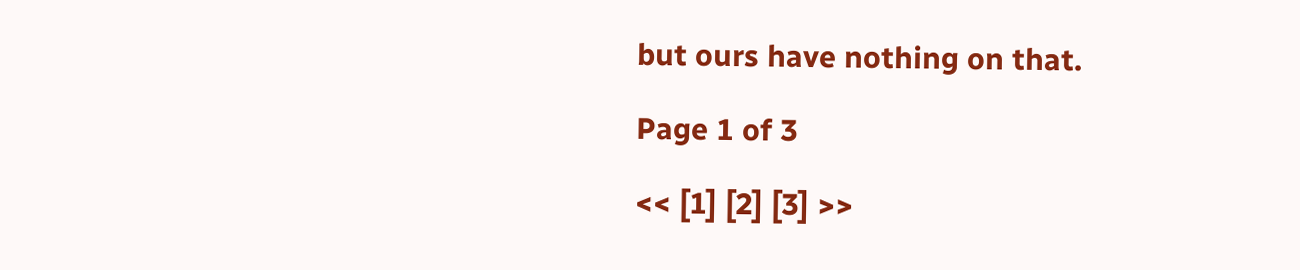but ours have nothing on that.

Page 1 of 3

<< [1] [2] [3] >>